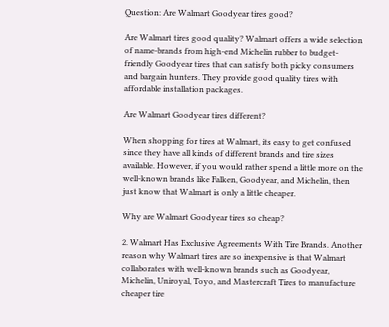Question: Are Walmart Goodyear tires good?

Are Walmart tires good quality? Walmart offers a wide selection of name-brands from high-end Michelin rubber to budget-friendly Goodyear tires that can satisfy both picky consumers and bargain hunters. They provide good quality tires with affordable installation packages.

Are Walmart Goodyear tires different?

When shopping for tires at Walmart, its easy to get confused since they have all kinds of different brands and tire sizes available. However, if you would rather spend a little more on the well-known brands like Falken, Goodyear, and Michelin, then just know that Walmart is only a little cheaper.

Why are Walmart Goodyear tires so cheap?

2. Walmart Has Exclusive Agreements With Tire Brands. Another reason why Walmart tires are so inexpensive is that Walmart collaborates with well-known brands such as Goodyear, Michelin, Uniroyal, Toyo, and Mastercraft Tires to manufacture cheaper tire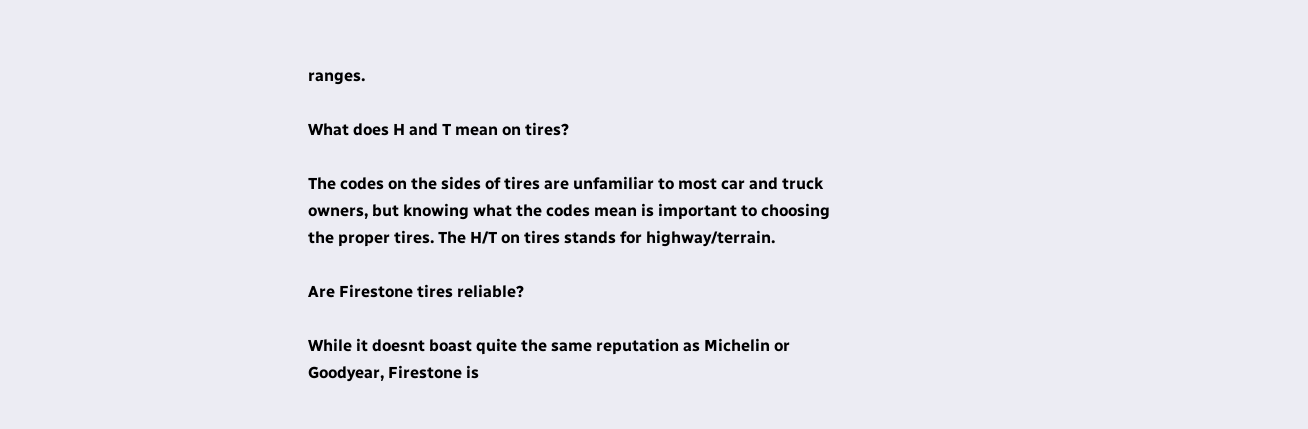ranges.

What does H and T mean on tires?

The codes on the sides of tires are unfamiliar to most car and truck owners, but knowing what the codes mean is important to choosing the proper tires. The H/T on tires stands for highway/terrain.

Are Firestone tires reliable?

While it doesnt boast quite the same reputation as Michelin or Goodyear, Firestone is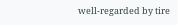well-regarded by tire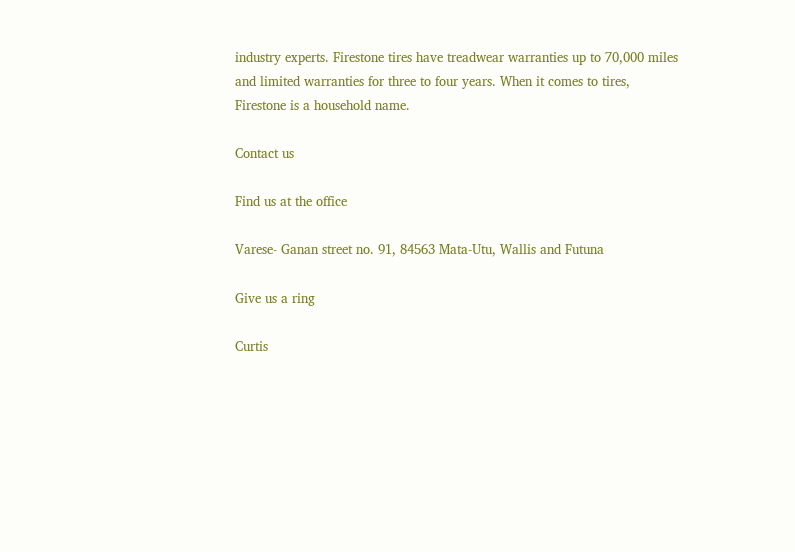industry experts. Firestone tires have treadwear warranties up to 70,000 miles and limited warranties for three to four years. When it comes to tires, Firestone is a household name.

Contact us

Find us at the office

Varese- Ganan street no. 91, 84563 Mata-Utu, Wallis and Futuna

Give us a ring

Curtis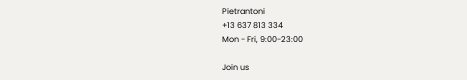Pietrantoni
+13 637 813 334
Mon - Fri, 9:00-23:00

Join us